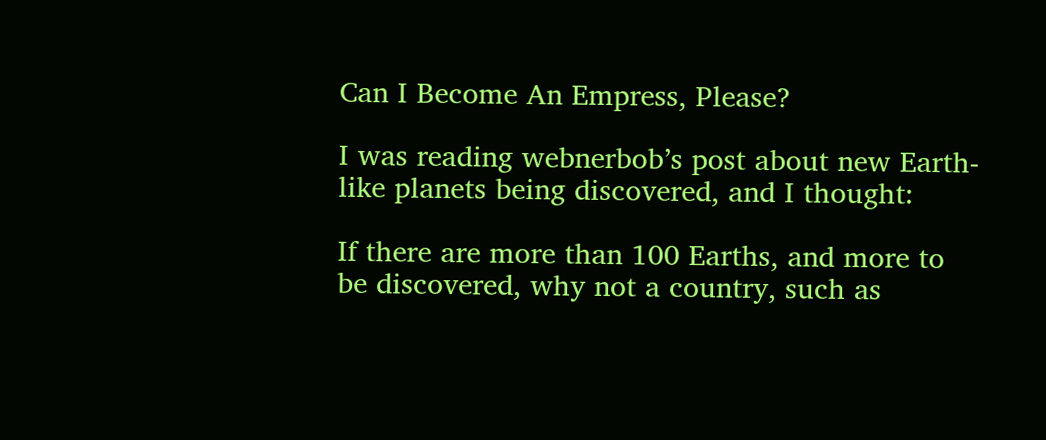Can I Become An Empress, Please?

I was reading webnerbob’s post about new Earth-like planets being discovered, and I thought:

If there are more than 100 Earths, and more to be discovered, why not a country, such as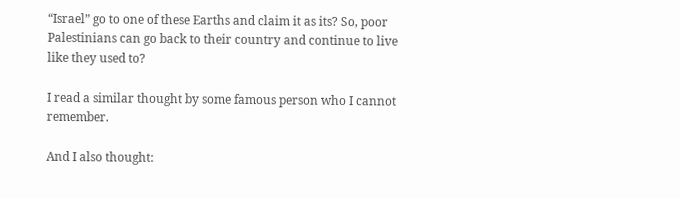“Israel” go to one of these Earths and claim it as its? So, poor Palestinians can go back to their country and continue to live like they used to?

I read a similar thought by some famous person who I cannot remember.

And I also thought: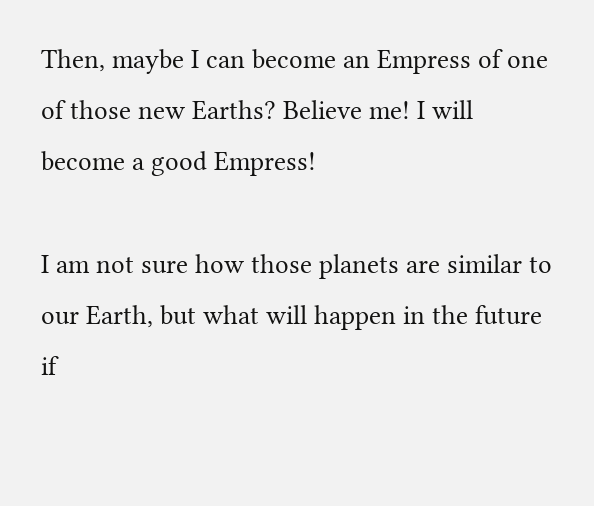Then, maybe I can become an Empress of one of those new Earths? Believe me! I will become a good Empress!

I am not sure how those planets are similar to our Earth, but what will happen in the future if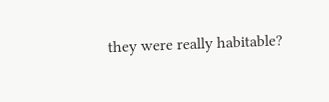they were really habitable?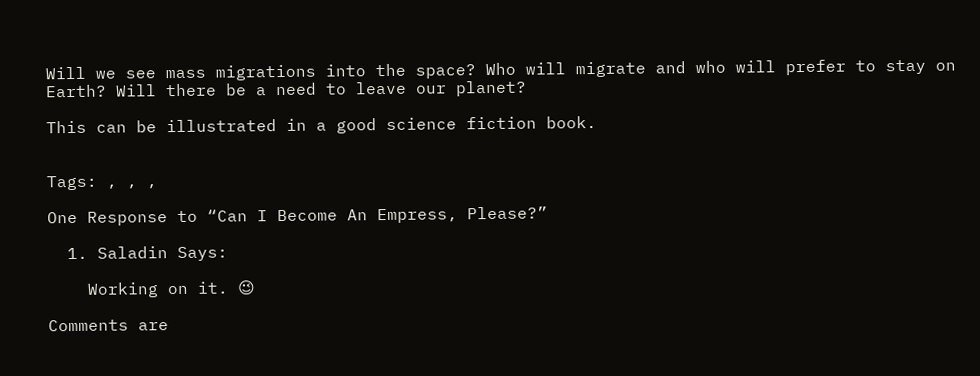Will we see mass migrations into the space? Who will migrate and who will prefer to stay on Earth? Will there be a need to leave our planet?

This can be illustrated in a good science fiction book.


Tags: , , ,

One Response to “Can I Become An Empress, Please?”

  1. Saladin Says:

    Working on it. 😉

Comments are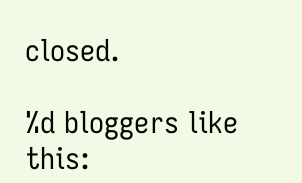closed.

%d bloggers like this: